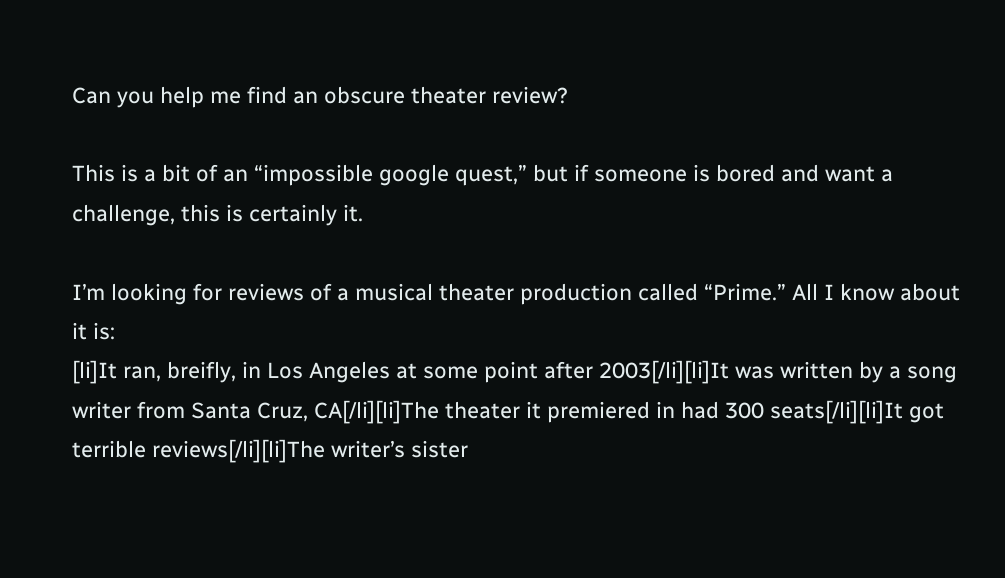Can you help me find an obscure theater review?

This is a bit of an “impossible google quest,” but if someone is bored and want a challenge, this is certainly it.

I’m looking for reviews of a musical theater production called “Prime.” All I know about it is:
[li]It ran, breifly, in Los Angeles at some point after 2003[/li][li]It was written by a song writer from Santa Cruz, CA[/li][li]The theater it premiered in had 300 seats[/li][li]It got terrible reviews[/li][li]The writer’s sister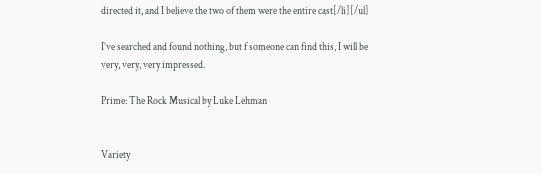directed it, and I believe the two of them were the entire cast[/li][/ul]

I’ve searched and found nothing, but f someone can find this, I will be very, very, very impressed.

Prime: The Rock Musical by Luke Lehman


Variety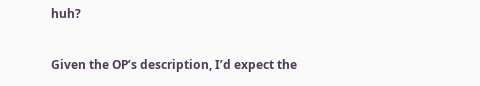huh?

Given the OP’s description, I’d expect the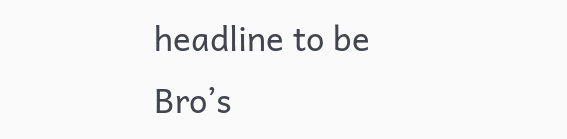headline to be Bro’s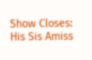Show Closes: His Sis Amiss